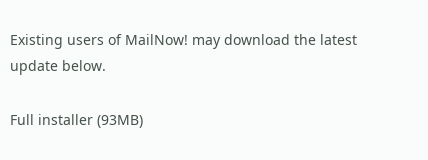Existing users of MailNow! may download the latest update below.

Full installer (93MB)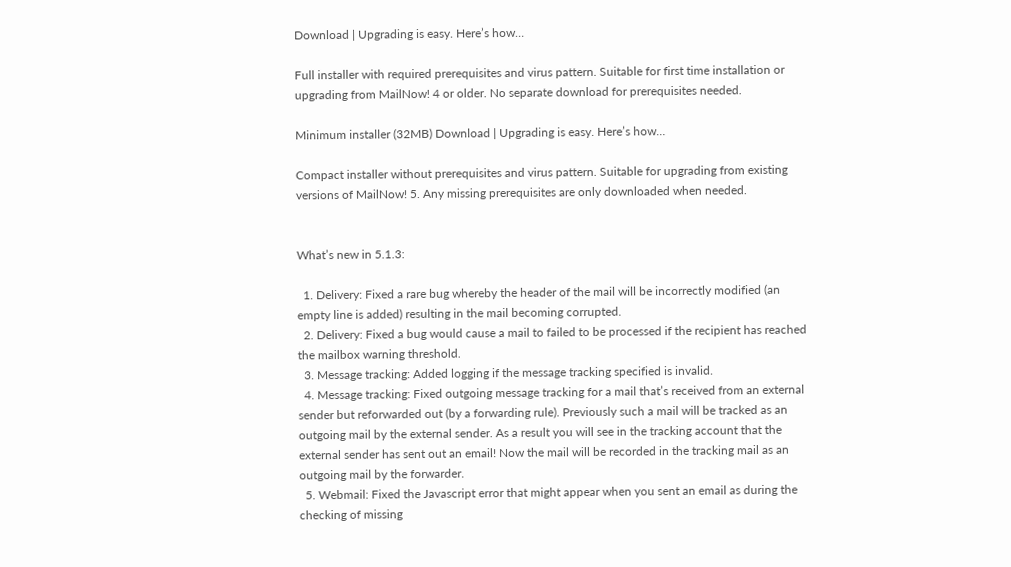Download | Upgrading is easy. Here’s how…

Full installer with required prerequisites and virus pattern. Suitable for first time installation or upgrading from MailNow! 4 or older. No separate download for prerequisites needed.

Minimum installer (32MB) Download | Upgrading is easy. Here’s how…

Compact installer without prerequisites and virus pattern. Suitable for upgrading from existing versions of MailNow! 5. Any missing prerequisites are only downloaded when needed.


What’s new in 5.1.3:

  1. Delivery: Fixed a rare bug whereby the header of the mail will be incorrectly modified (an empty line is added) resulting in the mail becoming corrupted.
  2. Delivery: Fixed a bug would cause a mail to failed to be processed if the recipient has reached the mailbox warning threshold.
  3. Message tracking: Added logging if the message tracking specified is invalid.
  4. Message tracking: Fixed outgoing message tracking for a mail that’s received from an external sender but reforwarded out (by a forwarding rule). Previously such a mail will be tracked as an outgoing mail by the external sender. As a result you will see in the tracking account that the external sender has sent out an email! Now the mail will be recorded in the tracking mail as an outgoing mail by the forwarder.
  5. Webmail: Fixed the Javascript error that might appear when you sent an email as during the checking of missing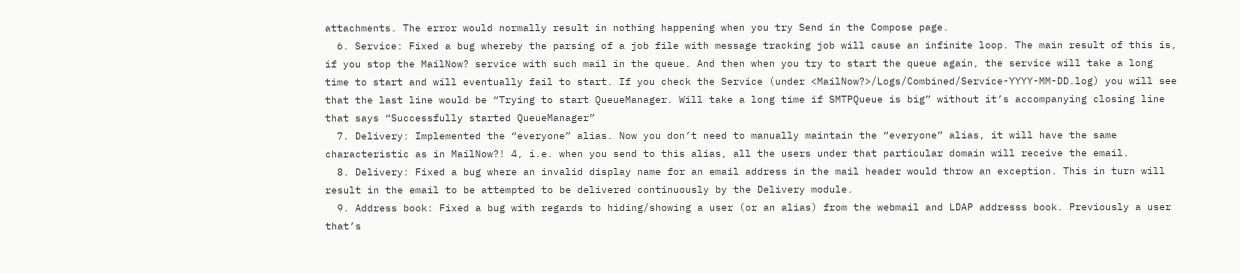attachments. The error would normally result in nothing happening when you try Send in the Compose page.
  6. Service: Fixed a bug whereby the parsing of a job file with message tracking job will cause an infinite loop. The main result of this is, if you stop the MailNow? service with such mail in the queue. And then when you try to start the queue again, the service will take a long time to start and will eventually fail to start. If you check the Service (under <MailNow?>/Logs/Combined/Service-YYYY-MM-DD.log) you will see that the last line would be “Trying to start QueueManager. Will take a long time if SMTPQueue is big” without it’s accompanying closing line that says “Successfully started QueueManager”
  7. Delivery: Implemented the “everyone” alias. Now you don’t need to manually maintain the “everyone” alias, it will have the same characteristic as in MailNow?! 4, i.e. when you send to this alias, all the users under that particular domain will receive the email.
  8. Delivery: Fixed a bug where an invalid display name for an email address in the mail header would throw an exception. This in turn will result in the email to be attempted to be delivered continuously by the Delivery module.
  9. Address book: Fixed a bug with regards to hiding/showing a user (or an alias) from the webmail and LDAP addresss book. Previously a user that’s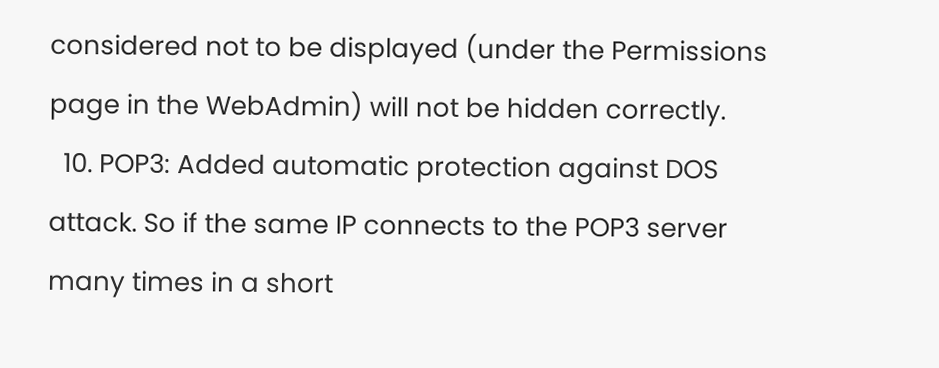considered not to be displayed (under the Permissions page in the WebAdmin) will not be hidden correctly.
  10. POP3: Added automatic protection against DOS attack. So if the same IP connects to the POP3 server many times in a short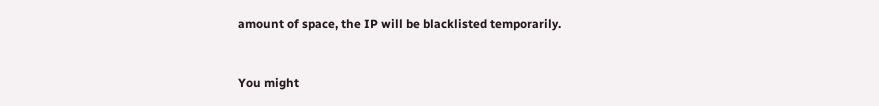amount of space, the IP will be blacklisted temporarily.


You might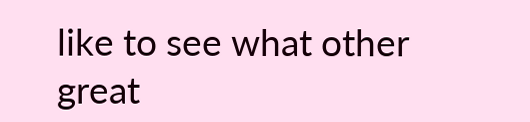like to see what other great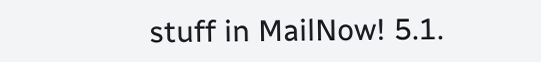stuff in MailNow! 5.1.